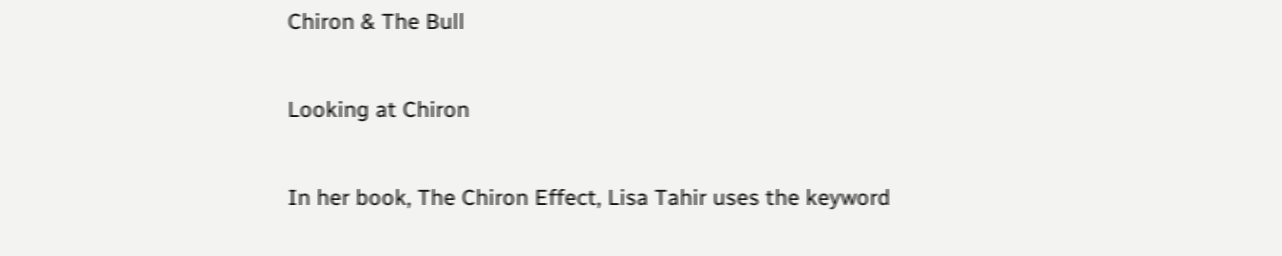Chiron & The Bull

Looking at Chiron

In her book, The Chiron Effect, Lisa Tahir uses the keyword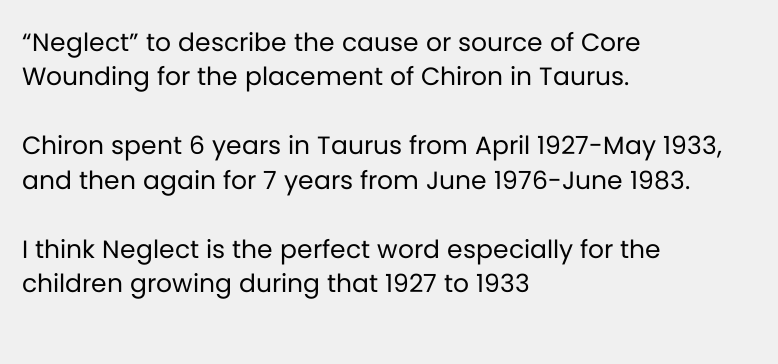“Neglect” to describe the cause or source of Core Wounding for the placement of Chiron in Taurus.

Chiron spent 6 years in Taurus from April 1927-May 1933, and then again for 7 years from June 1976-June 1983.

I think Neglect is the perfect word especially for the children growing during that 1927 to 1933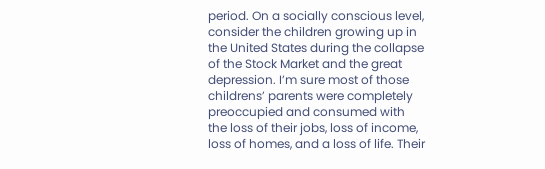period. On a socially conscious level, consider the children growing up in the United States during the collapse of the Stock Market and the great depression. I’m sure most of those childrens’ parents were completely preoccupied and consumed with the loss of their jobs, loss of income, loss of homes, and a loss of life. Their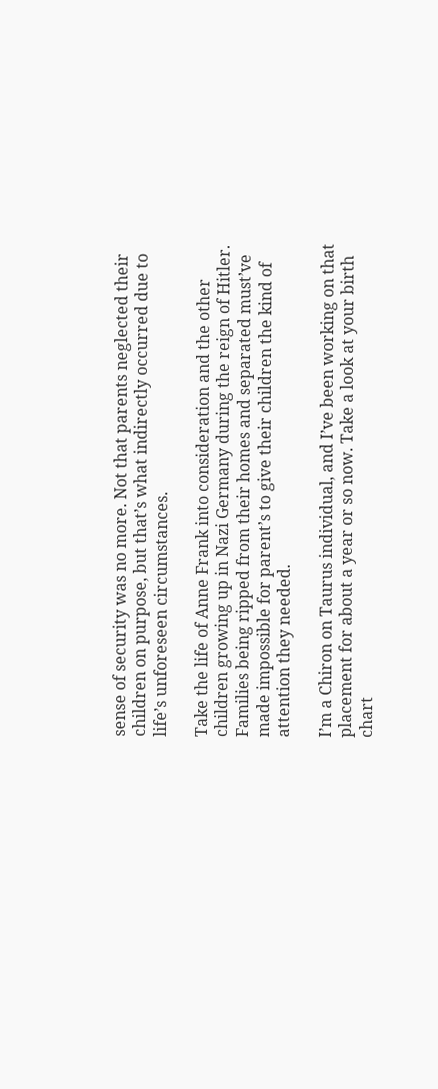sense of security was no more. Not that parents neglected their children on purpose, but that’s what indirectly occurred due to life’s unforeseen circumstances.

Take the life of Anne Frank into consideration and the other children growing up in Nazi Germany during the reign of Hitler. Families being ripped from their homes and separated must’ve made impossible for parent’s to give their children the kind of attention they needed.

I’m a Chiron on Taurus individual, and I’ve been working on that placement for about a year or so now. Take a look at your birth chart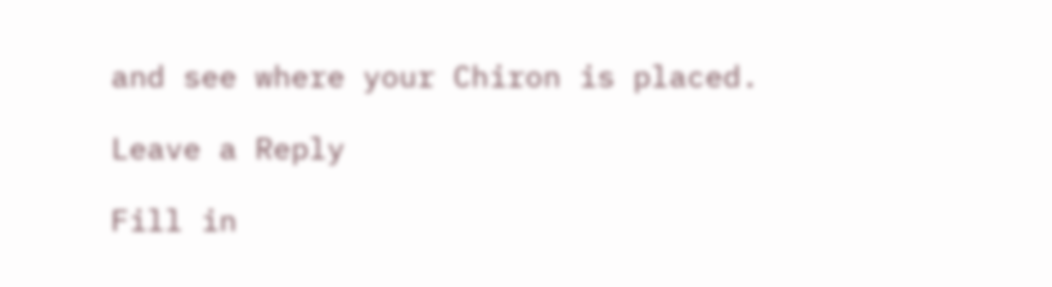and see where your Chiron is placed.

Leave a Reply

Fill in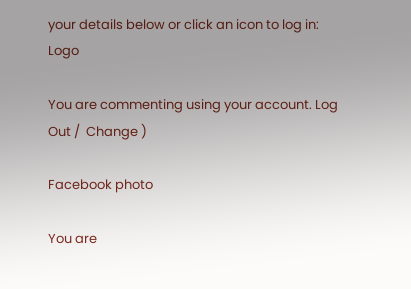your details below or click an icon to log in: Logo

You are commenting using your account. Log Out /  Change )

Facebook photo

You are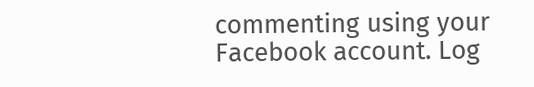commenting using your Facebook account. Log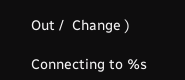Out /  Change )

Connecting to %s